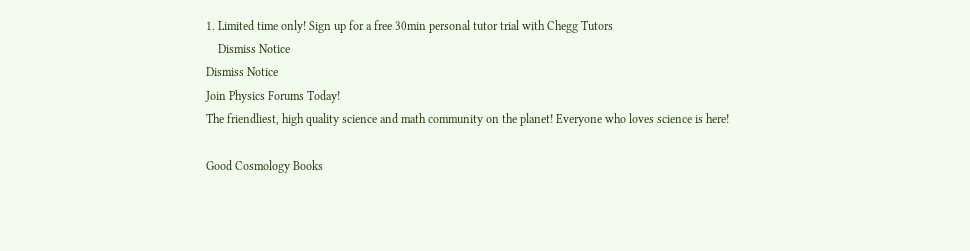1. Limited time only! Sign up for a free 30min personal tutor trial with Chegg Tutors
    Dismiss Notice
Dismiss Notice
Join Physics Forums Today!
The friendliest, high quality science and math community on the planet! Everyone who loves science is here!

Good Cosmology Books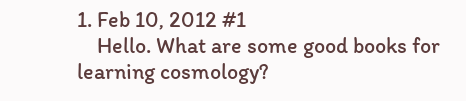1. Feb 10, 2012 #1
    Hello. What are some good books for learning cosmology?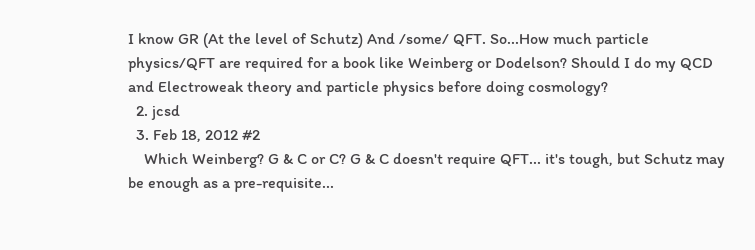I know GR (At the level of Schutz) And /some/ QFT. So...How much particle physics/QFT are required for a book like Weinberg or Dodelson? Should I do my QCD and Electroweak theory and particle physics before doing cosmology?
  2. jcsd
  3. Feb 18, 2012 #2
    Which Weinberg? G & C or C? G & C doesn't require QFT... it's tough, but Schutz may be enough as a pre-requisite...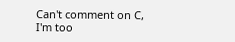Can't comment on C, I'm too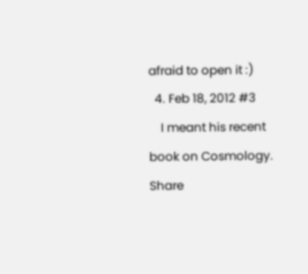afraid to open it :)
  4. Feb 18, 2012 #3
    I meant his recent book on Cosmology.
Share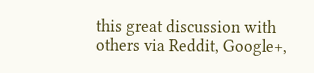this great discussion with others via Reddit, Google+,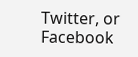Twitter, or Facebook